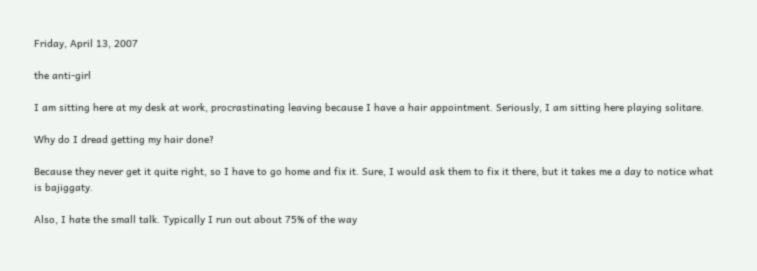Friday, April 13, 2007

the anti-girl

I am sitting here at my desk at work, procrastinating leaving because I have a hair appointment. Seriously, I am sitting here playing solitare.

Why do I dread getting my hair done?

Because they never get it quite right, so I have to go home and fix it. Sure, I would ask them to fix it there, but it takes me a day to notice what is bajiggaty.

Also, I hate the small talk. Typically I run out about 75% of the way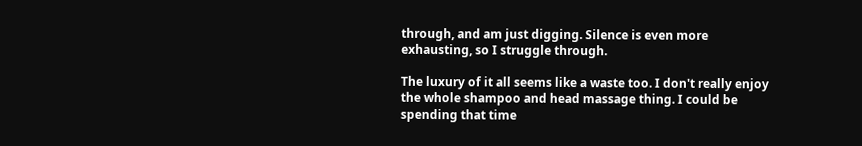through, and am just digging. Silence is even more exhausting, so I struggle through.

The luxury of it all seems like a waste too. I don't really enjoy the whole shampoo and head massage thing. I could be spending that time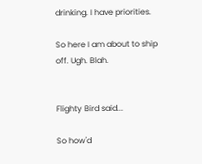drinking. I have priorities.

So here I am about to ship off. Ugh. Blah.


Flighty Bird said...

So how'd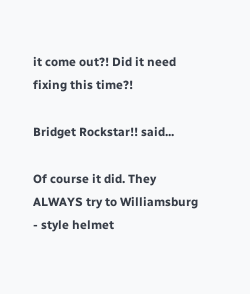it come out?! Did it need fixing this time?!

Bridget Rockstar!! said...

Of course it did. They ALWAYS try to Williamsburg - style helmet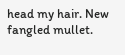head my hair. New fangled mullet.